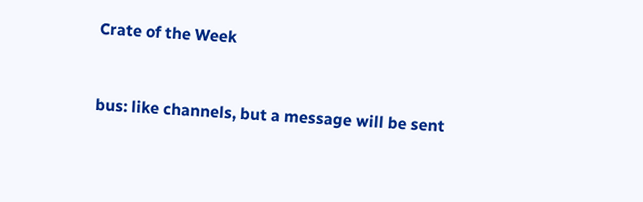Crate of the Week


bus: like channels, but a message will be sent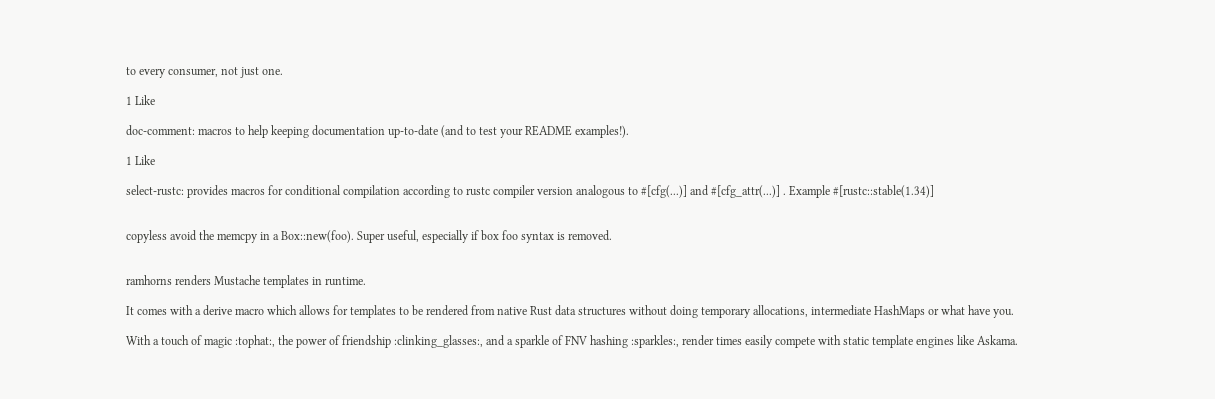to every consumer, not just one.

1 Like

doc-comment: macros to help keeping documentation up-to-date (and to test your README examples!).

1 Like

select-rustc: provides macros for conditional compilation according to rustc compiler version analogous to #[cfg(...)] and #[cfg_attr(...)] . Example #[rustc::stable(1.34)]


copyless avoid the memcpy in a Box::new(foo). Super useful, especially if box foo syntax is removed.


ramhorns renders Mustache templates in runtime.

It comes with a derive macro which allows for templates to be rendered from native Rust data structures without doing temporary allocations, intermediate HashMaps or what have you.

With a touch of magic :tophat:, the power of friendship :clinking_glasses:, and a sparkle of FNV hashing :sparkles:, render times easily compete with static template engines like Askama.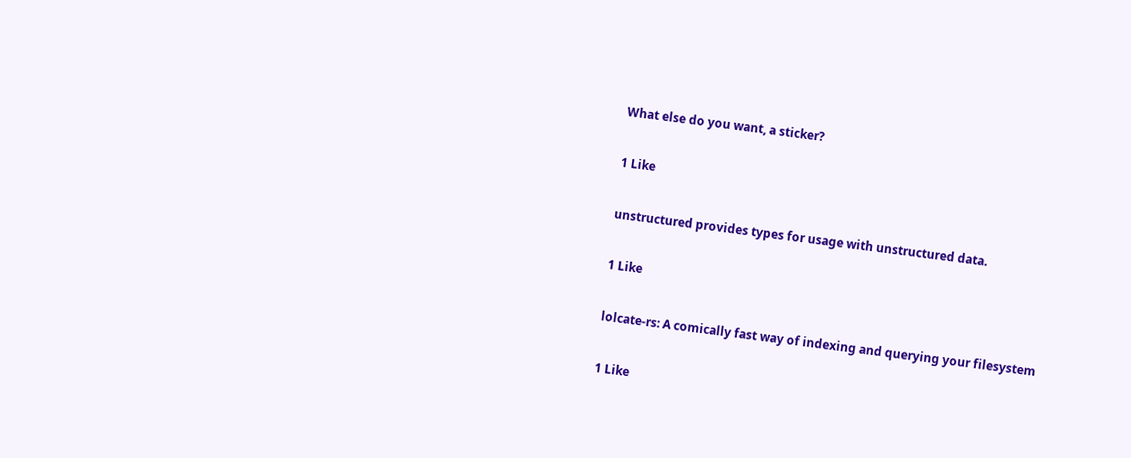What else do you want, a sticker?

1 Like

unstructured provides types for usage with unstructured data.

1 Like

lolcate-rs: A comically fast way of indexing and querying your filesystem

1 Like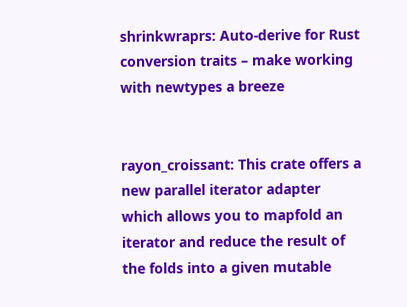shrinkwraprs: Auto-derive for Rust conversion traits – make working with newtypes a breeze


rayon_croissant: This crate offers a new parallel iterator adapter which allows you to mapfold an iterator and reduce the result of the folds into a given mutable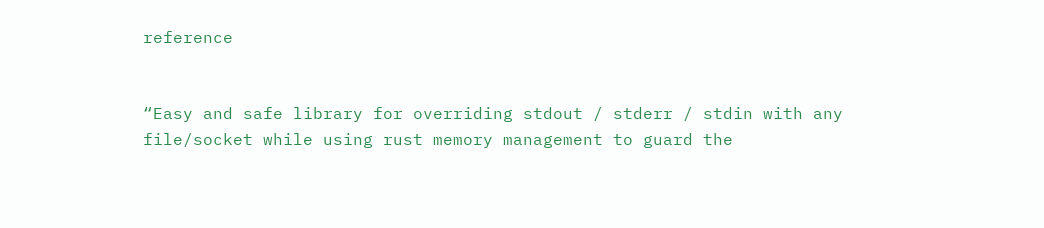reference


“Easy and safe library for overriding stdout / stderr / stdin with any file/socket while using rust memory management to guard the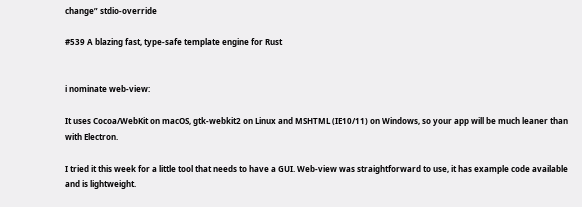change” stdio-override

#539 A blazing fast, type-safe template engine for Rust


i nominate web-view:

It uses Cocoa/WebKit on macOS, gtk-webkit2 on Linux and MSHTML (IE10/11) on Windows, so your app will be much leaner than with Electron.

I tried it this week for a little tool that needs to have a GUI. Web-view was straightforward to use, it has example code available and is lightweight.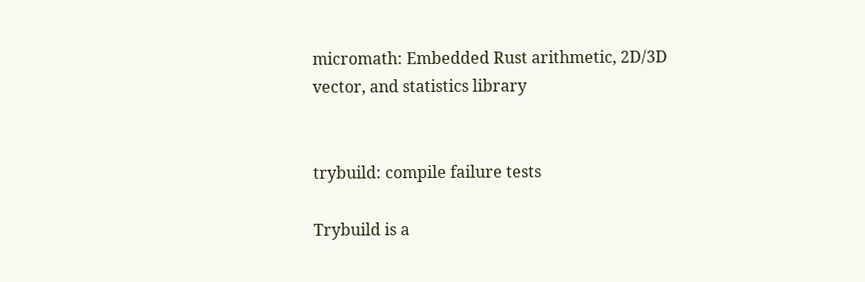micromath: Embedded Rust arithmetic, 2D/3D vector, and statistics library


trybuild: compile failure tests

Trybuild is a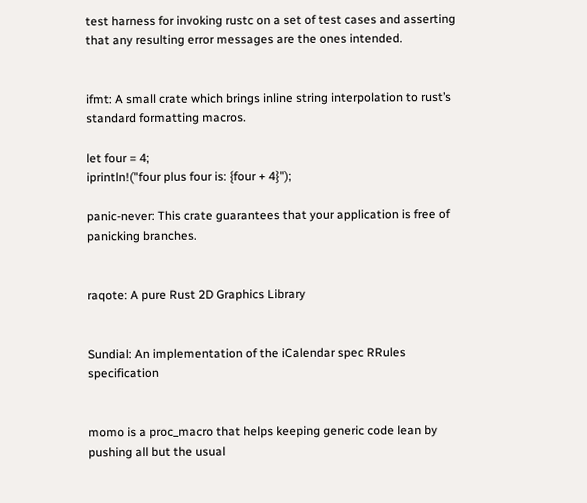test harness for invoking rustc on a set of test cases and asserting that any resulting error messages are the ones intended.


ifmt: A small crate which brings inline string interpolation to rust’s standard formatting macros.

let four = 4;
iprintln!("four plus four is: {four + 4}");

panic-never: This crate guarantees that your application is free of panicking branches.


raqote: A pure Rust 2D Graphics Library


Sundial: An implementation of the iCalendar spec RRules specification


momo is a proc_macro that helps keeping generic code lean by pushing all but the usual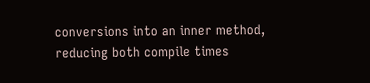conversions into an inner method, reducing both compile times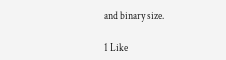and binary size.

1 Like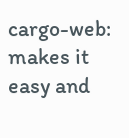cargo-web: makes it easy and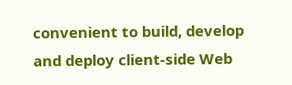convenient to build, develop and deploy client-side Web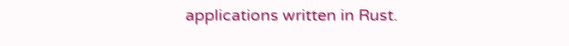applications written in Rust.